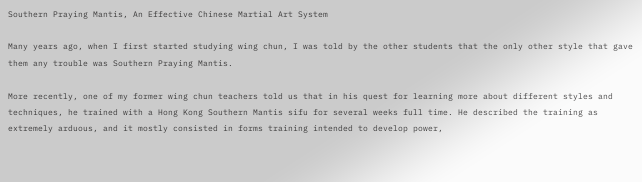Southern Praying Mantis, An Effective Chinese Martial Art System

Many years ago, when I first started studying wing chun, I was told by the other students that the only other style that gave them any trouble was Southern Praying Mantis.

More recently, one of my former wing chun teachers told us that in his quest for learning more about different styles and techniques, he trained with a Hong Kong Southern Mantis sifu for several weeks full time. He described the training as extremely arduous, and it mostly consisted in forms training intended to develop power,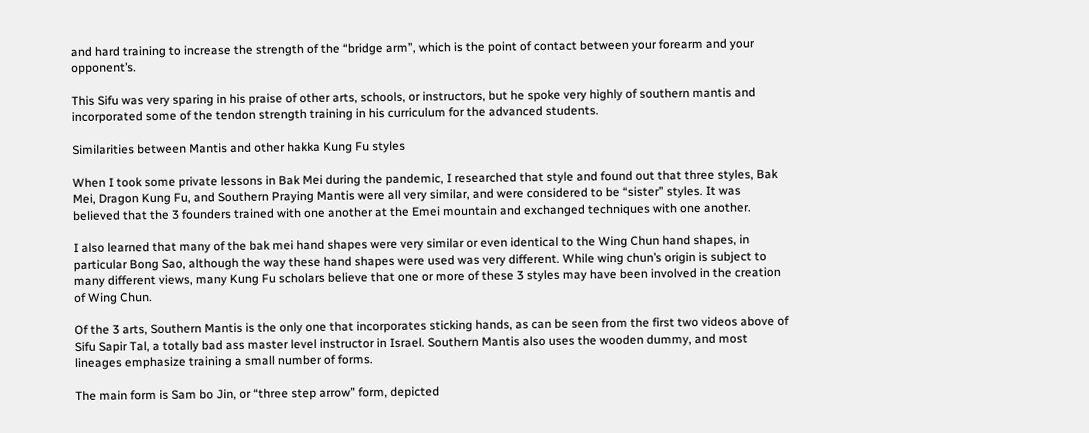and hard training to increase the strength of the “bridge arm”, which is the point of contact between your forearm and your opponent’s.

This Sifu was very sparing in his praise of other arts, schools, or instructors, but he spoke very highly of southern mantis and incorporated some of the tendon strength training in his curriculum for the advanced students.

Similarities between Mantis and other hakka Kung Fu styles

When I took some private lessons in Bak Mei during the pandemic, I researched that style and found out that three styles, Bak Mei, Dragon Kung Fu, and Southern Praying Mantis were all very similar, and were considered to be “sister” styles. It was believed that the 3 founders trained with one another at the Emei mountain and exchanged techniques with one another.

I also learned that many of the bak mei hand shapes were very similar or even identical to the Wing Chun hand shapes, in particular Bong Sao, although the way these hand shapes were used was very different. While wing chun’s origin is subject to many different views, many Kung Fu scholars believe that one or more of these 3 styles may have been involved in the creation of Wing Chun.

Of the 3 arts, Southern Mantis is the only one that incorporates sticking hands, as can be seen from the first two videos above of Sifu Sapir Tal, a totally bad ass master level instructor in Israel. Southern Mantis also uses the wooden dummy, and most lineages emphasize training a small number of forms.

The main form is Sam bo Jin, or “three step arrow” form, depicted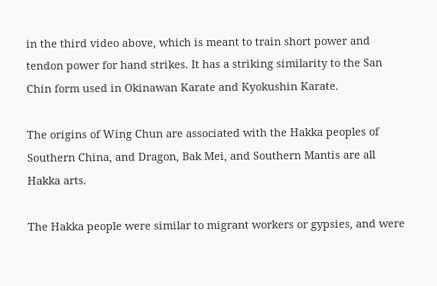in the third video above, which is meant to train short power and tendon power for hand strikes. It has a striking similarity to the San Chin form used in Okinawan Karate and Kyokushin Karate.

The origins of Wing Chun are associated with the Hakka peoples of Southern China, and Dragon, Bak Mei, and Southern Mantis are all Hakka arts.

The Hakka people were similar to migrant workers or gypsies, and were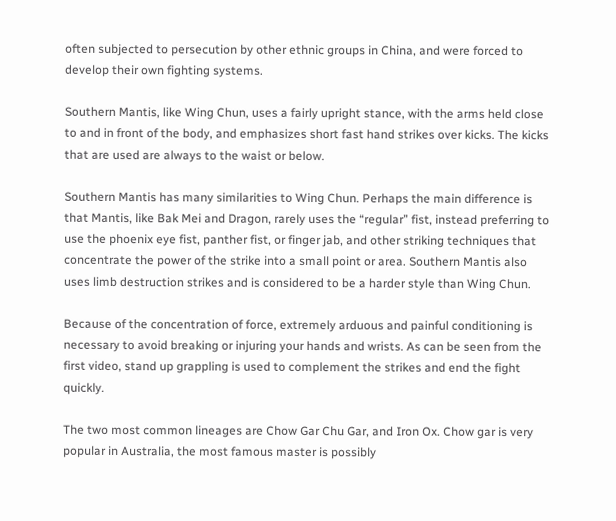often subjected to persecution by other ethnic groups in China, and were forced to develop their own fighting systems.

Southern Mantis, like Wing Chun, uses a fairly upright stance, with the arms held close to and in front of the body, and emphasizes short fast hand strikes over kicks. The kicks that are used are always to the waist or below.

Southern Mantis has many similarities to Wing Chun. Perhaps the main difference is that Mantis, like Bak Mei and Dragon, rarely uses the “regular” fist, instead preferring to use the phoenix eye fist, panther fist, or finger jab, and other striking techniques that concentrate the power of the strike into a small point or area. Southern Mantis also uses limb destruction strikes and is considered to be a harder style than Wing Chun.

Because of the concentration of force, extremely arduous and painful conditioning is necessary to avoid breaking or injuring your hands and wrists. As can be seen from the first video, stand up grappling is used to complement the strikes and end the fight quickly.

The two most common lineages are Chow Gar Chu Gar, and Iron Ox. Chow gar is very popular in Australia, the most famous master is possibly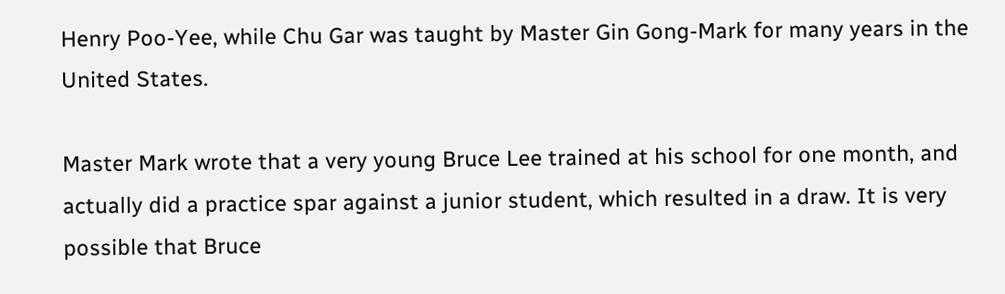Henry Poo-Yee, while Chu Gar was taught by Master Gin Gong-Mark for many years in the United States.

Master Mark wrote that a very young Bruce Lee trained at his school for one month, and actually did a practice spar against a junior student, which resulted in a draw. It is very possible that Bruce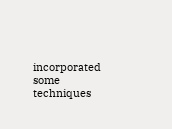incorporated some techniques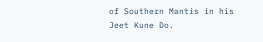of Southern Mantis in his Jeet Kune Do.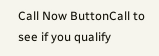Call Now ButtonCall to see if you qualify